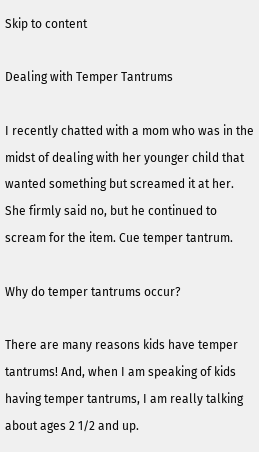Skip to content

Dealing with Temper Tantrums

I recently chatted with a mom who was in the midst of dealing with her younger child that wanted something but screamed it at her. She firmly said no, but he continued to scream for the item. Cue temper tantrum.

Why do temper tantrums occur?

There are many reasons kids have temper tantrums! And, when I am speaking of kids having temper tantrums, I am really talking about ages 2 1/2 and up.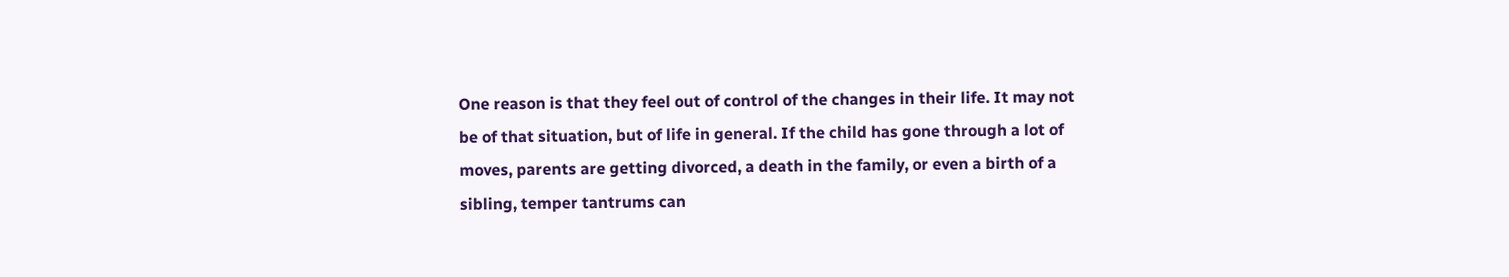One reason is that they feel out of control of the changes in their life. It may not be of that situation, but of life in general. If the child has gone through a lot of moves, parents are getting divorced, a death in the family, or even a birth of a sibling, temper tantrums can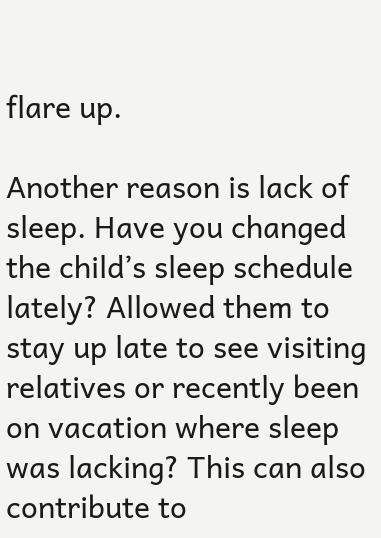flare up.

Another reason is lack of sleep. Have you changed the child’s sleep schedule lately? Allowed them to stay up late to see visiting relatives or recently been on vacation where sleep was lacking? This can also contribute to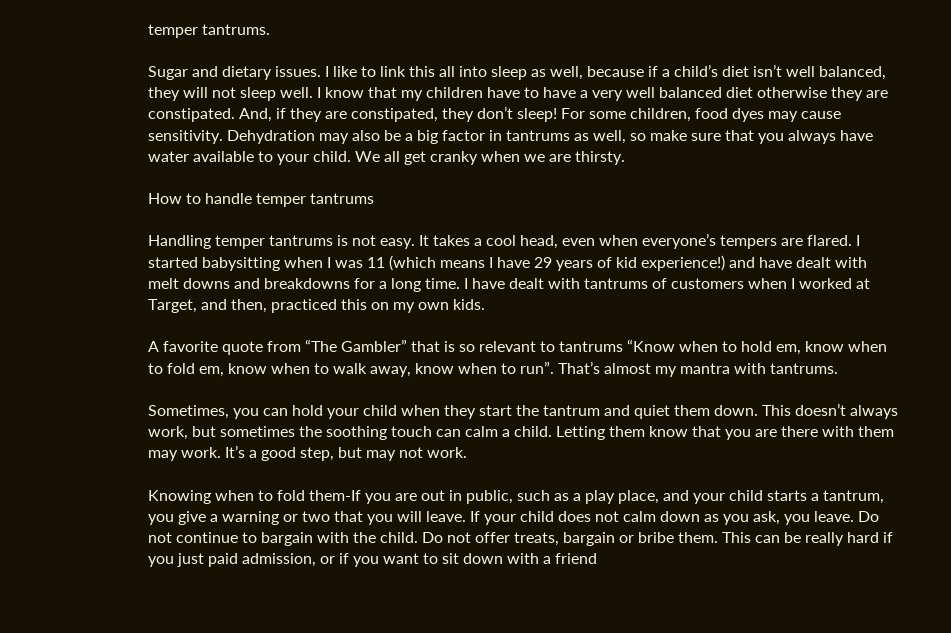temper tantrums.

Sugar and dietary issues. I like to link this all into sleep as well, because if a child’s diet isn’t well balanced, they will not sleep well. I know that my children have to have a very well balanced diet otherwise they are constipated. And, if they are constipated, they don’t sleep! For some children, food dyes may cause sensitivity. Dehydration may also be a big factor in tantrums as well, so make sure that you always have water available to your child. We all get cranky when we are thirsty.

How to handle temper tantrums

Handling temper tantrums is not easy. It takes a cool head, even when everyone’s tempers are flared. I started babysitting when I was 11 (which means I have 29 years of kid experience!) and have dealt with melt downs and breakdowns for a long time. I have dealt with tantrums of customers when I worked at Target, and then, practiced this on my own kids.

A favorite quote from “The Gambler” that is so relevant to tantrums “Know when to hold em, know when to fold em, know when to walk away, know when to run”. That’s almost my mantra with tantrums.

Sometimes, you can hold your child when they start the tantrum and quiet them down. This doesn’t always work, but sometimes the soothing touch can calm a child. Letting them know that you are there with them may work. It’s a good step, but may not work.

Knowing when to fold them-If you are out in public, such as a play place, and your child starts a tantrum, you give a warning or two that you will leave. If your child does not calm down as you ask, you leave. Do not continue to bargain with the child. Do not offer treats, bargain or bribe them. This can be really hard if you just paid admission, or if you want to sit down with a friend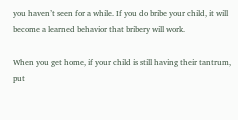you haven’t seen for a while. If you do bribe your child, it will become a learned behavior that bribery will work.

When you get home, if your child is still having their tantrum, put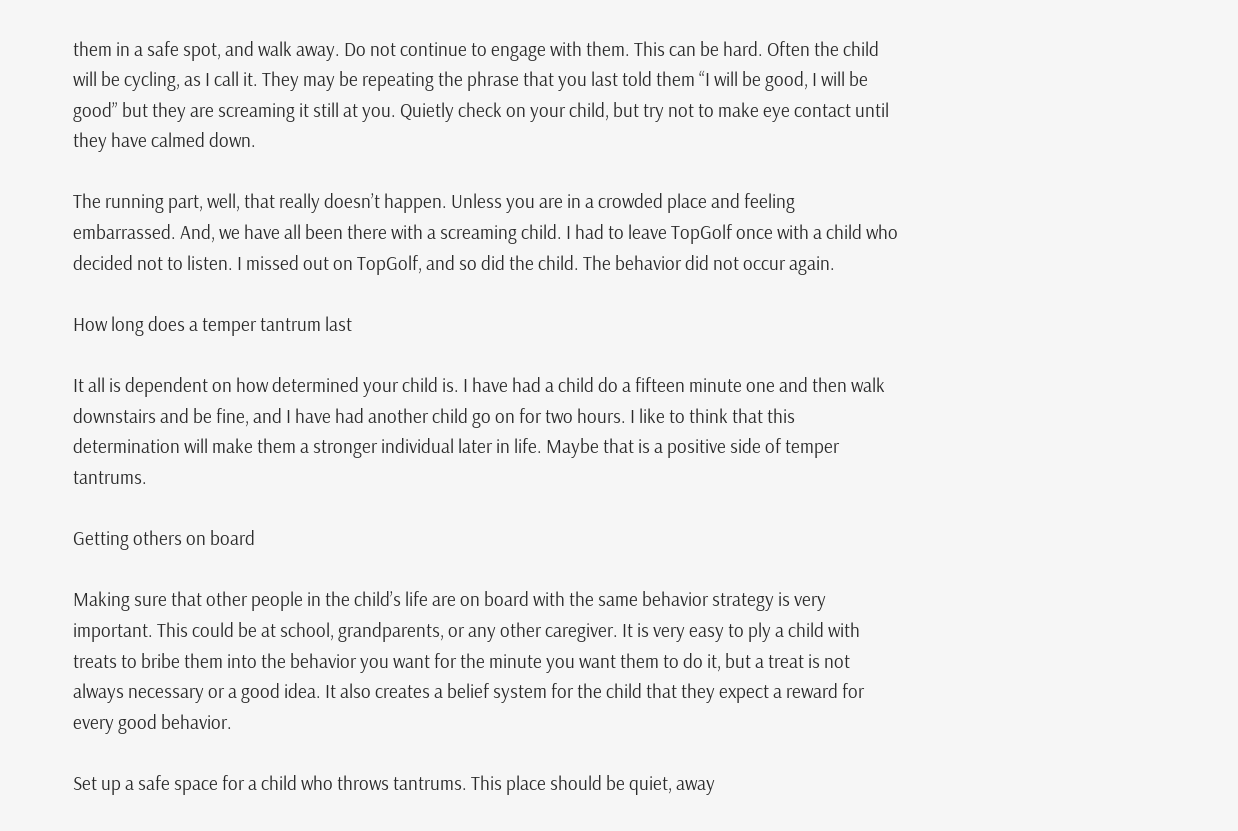them in a safe spot, and walk away. Do not continue to engage with them. This can be hard. Often the child will be cycling, as I call it. They may be repeating the phrase that you last told them “I will be good, I will be good” but they are screaming it still at you. Quietly check on your child, but try not to make eye contact until they have calmed down.

The running part, well, that really doesn’t happen. Unless you are in a crowded place and feeling embarrassed. And, we have all been there with a screaming child. I had to leave TopGolf once with a child who decided not to listen. I missed out on TopGolf, and so did the child. The behavior did not occur again.

How long does a temper tantrum last

It all is dependent on how determined your child is. I have had a child do a fifteen minute one and then walk downstairs and be fine, and I have had another child go on for two hours. I like to think that this determination will make them a stronger individual later in life. Maybe that is a positive side of temper tantrums.

Getting others on board

Making sure that other people in the child’s life are on board with the same behavior strategy is very important. This could be at school, grandparents, or any other caregiver. It is very easy to ply a child with treats to bribe them into the behavior you want for the minute you want them to do it, but a treat is not always necessary or a good idea. It also creates a belief system for the child that they expect a reward for every good behavior.

Set up a safe space for a child who throws tantrums. This place should be quiet, away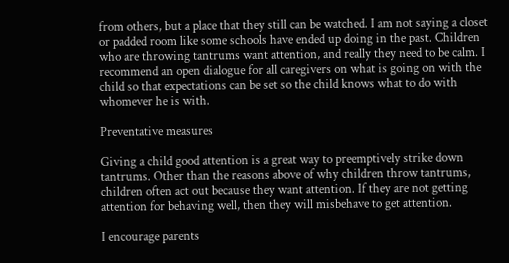from others, but a place that they still can be watched. I am not saying a closet or padded room like some schools have ended up doing in the past. Children who are throwing tantrums want attention, and really they need to be calm. I recommend an open dialogue for all caregivers on what is going on with the child so that expectations can be set so the child knows what to do with whomever he is with.

Preventative measures

Giving a child good attention is a great way to preemptively strike down tantrums. Other than the reasons above of why children throw tantrums, children often act out because they want attention. If they are not getting attention for behaving well, then they will misbehave to get attention.

I encourage parents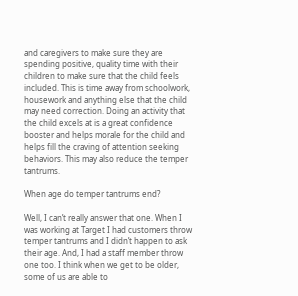and caregivers to make sure they are spending positive, quality time with their children to make sure that the child feels included. This is time away from schoolwork, housework and anything else that the child may need correction. Doing an activity that the child excels at is a great confidence booster and helps morale for the child and helps fill the craving of attention seeking behaviors. This may also reduce the temper tantrums.

When age do temper tantrums end?

Well, I can’t really answer that one. When I was working at Target I had customers throw temper tantrums and I didn’t happen to ask their age. And, I had a staff member throw one too. I think when we get to be older, some of us are able to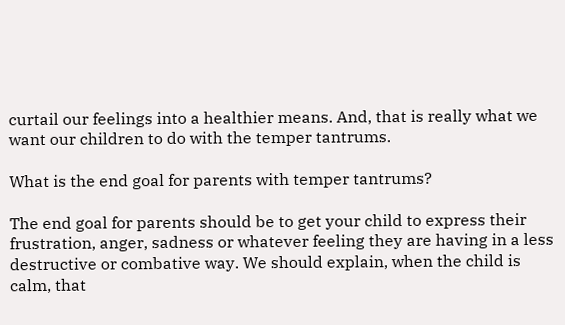curtail our feelings into a healthier means. And, that is really what we want our children to do with the temper tantrums.

What is the end goal for parents with temper tantrums?

The end goal for parents should be to get your child to express their frustration, anger, sadness or whatever feeling they are having in a less destructive or combative way. We should explain, when the child is calm, that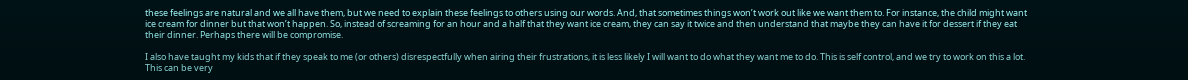these feelings are natural and we all have them, but we need to explain these feelings to others using our words. And, that sometimes things won’t work out like we want them to. For instance, the child might want ice cream for dinner but that won’t happen. So, instead of screaming for an hour and a half that they want ice cream, they can say it twice and then understand that maybe they can have it for dessert if they eat their dinner. Perhaps there will be compromise.

I also have taught my kids that if they speak to me (or others) disrespectfully when airing their frustrations, it is less likely I will want to do what they want me to do. This is self control, and we try to work on this a lot. This can be very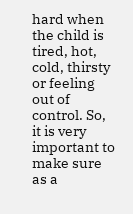hard when the child is tired, hot, cold, thirsty or feeling out of control. So, it is very important to make sure as a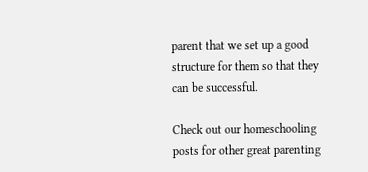parent that we set up a good structure for them so that they can be successful.

Check out our homeschooling posts for other great parenting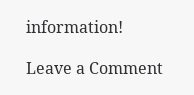information!

Leave a Comment